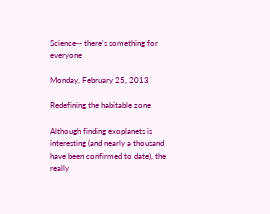Science-- there's something for everyone

Monday, February 25, 2013

Redefining the habitable zone

Although finding exoplanets is interesting (and nearly a thousand have been confirmed to date), the really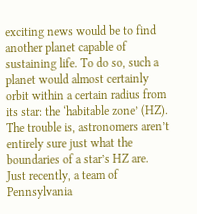exciting news would be to find another planet capable of sustaining life. To do so, such a planet would almost certainly orbit within a certain radius from its star: the ‘habitable zone’ (HZ). The trouble is, astronomers aren’t entirely sure just what the boundaries of a star’s HZ are. Just recently, a team of Pennsylvania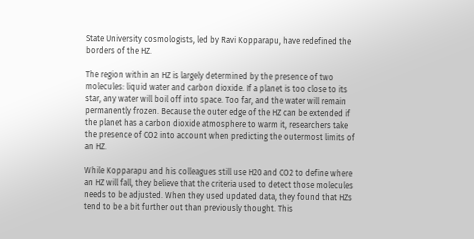State University cosmologists, led by Ravi Kopparapu, have redefined the borders of the HZ.

The region within an HZ is largely determined by the presence of two molecules: liquid water and carbon dioxide. If a planet is too close to its star, any water will boil off into space. Too far, and the water will remain permanently frozen. Because the outer edge of the HZ can be extended if the planet has a carbon dioxide atmosphere to warm it, researchers take the presence of CO2 into account when predicting the outermost limits of an HZ.

While Kopparapu and his colleagues still use H20 and CO2 to define where an HZ will fall, they believe that the criteria used to detect those molecules needs to be adjusted. When they used updated data, they found that HZs tend to be a bit further out than previously thought. This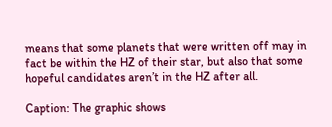means that some planets that were written off may in fact be within the HZ of their star, but also that some hopeful candidates aren’t in the HZ after all.

Caption: The graphic shows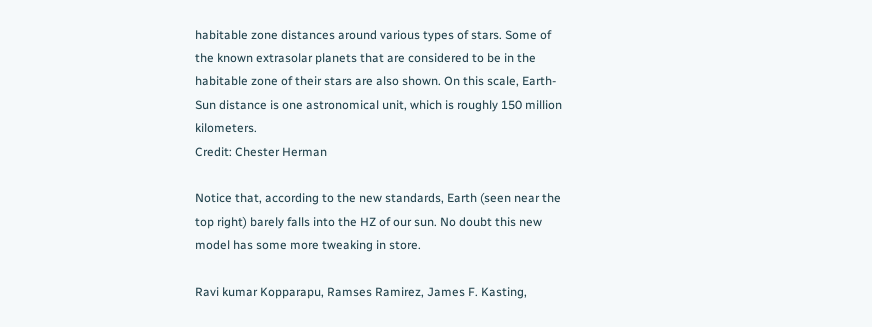habitable zone distances around various types of stars. Some of the known extrasolar planets that are considered to be in the habitable zone of their stars are also shown. On this scale, Earth-Sun distance is one astronomical unit, which is roughly 150 million kilometers.
Credit: Chester Herman

Notice that, according to the new standards, Earth (seen near the top right) barely falls into the HZ of our sun. No doubt this new model has some more tweaking in store.

Ravi kumar Kopparapu, Ramses Ramirez, James F. Kasting,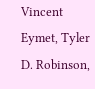Vincent Eymet, Tyler D. Robinson,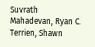Suvrath Mahadevan, Ryan C. Terrien, Shawn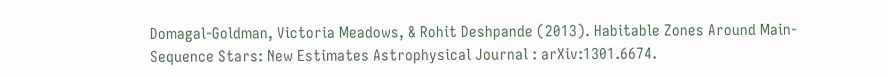Domagal-Goldman, Victoria Meadows, & Rohit Deshpande (2013). Habitable Zones Around Main-Sequence Stars: New Estimates Astrophysical Journal : arXiv:1301.6674.